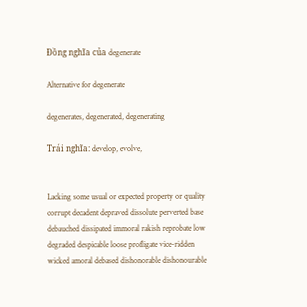Đồng nghĩa của degenerate

Alternative for degenerate

degenerates, degenerated, degenerating

Trái nghĩa: develop, evolve,


Lacking some usual or expected property or quality
corrupt decadent depraved dissolute perverted base debauched dissipated immoral rakish reprobate low degraded despicable loose profligate vice-ridden wicked amoral debased dishonorable dishonourable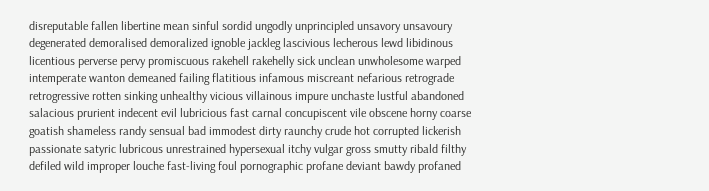disreputable fallen libertine mean sinful sordid ungodly unprincipled unsavory unsavoury degenerated demoralised demoralized ignoble jackleg lascivious lecherous lewd libidinous licentious perverse pervy promiscuous rakehell rakehelly sick unclean unwholesome warped intemperate wanton demeaned failing flatitious infamous miscreant nefarious retrograde retrogressive rotten sinking unhealthy vicious villainous impure unchaste lustful abandoned salacious prurient indecent evil lubricious fast carnal concupiscent vile obscene horny coarse goatish shameless randy sensual bad immodest dirty raunchy crude hot corrupted lickerish passionate satyric lubricous unrestrained hypersexual itchy vulgar gross smutty ribald filthy defiled wild improper louche fast-living foul pornographic profane deviant bawdy profaned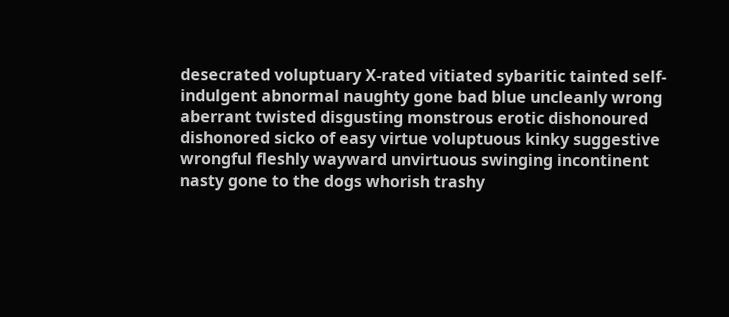desecrated voluptuary X-rated vitiated sybaritic tainted self-indulgent abnormal naughty gone bad blue uncleanly wrong aberrant twisted disgusting monstrous erotic dishonoured dishonored sicko of easy virtue voluptuous kinky suggestive wrongful fleshly wayward unvirtuous swinging incontinent nasty gone to the dogs whorish trashy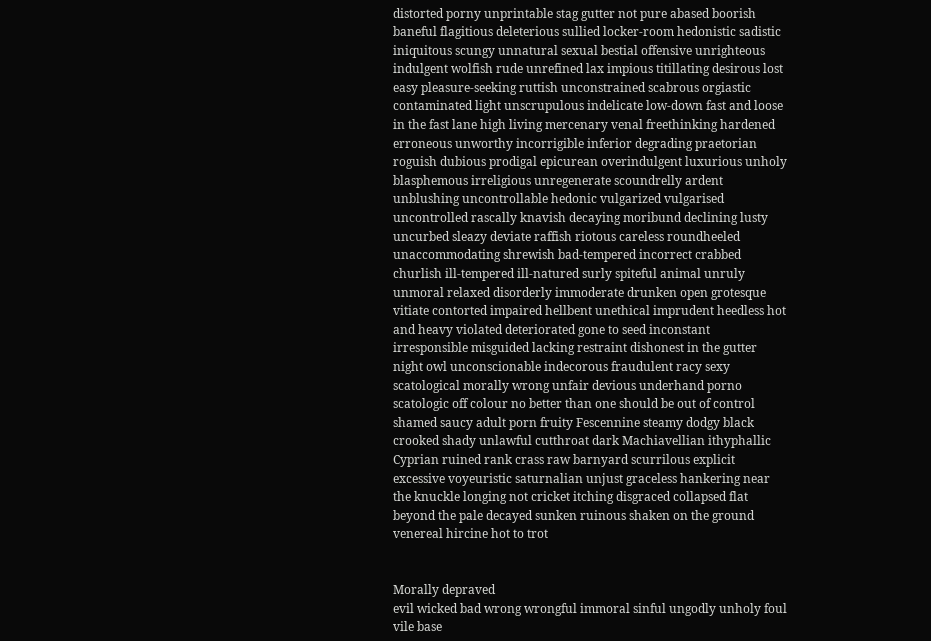distorted porny unprintable stag gutter not pure abased boorish baneful flagitious deleterious sullied locker-room hedonistic sadistic iniquitous scungy unnatural sexual bestial offensive unrighteous indulgent wolfish rude unrefined lax impious titillating desirous lost easy pleasure-seeking ruttish unconstrained scabrous orgiastic contaminated light unscrupulous indelicate low-down fast and loose in the fast lane high living mercenary venal freethinking hardened erroneous unworthy incorrigible inferior degrading praetorian roguish dubious prodigal epicurean overindulgent luxurious unholy blasphemous irreligious unregenerate scoundrelly ardent unblushing uncontrollable hedonic vulgarized vulgarised uncontrolled rascally knavish decaying moribund declining lusty uncurbed sleazy deviate raffish riotous careless roundheeled unaccommodating shrewish bad-tempered incorrect crabbed churlish ill-tempered ill-natured surly spiteful animal unruly unmoral relaxed disorderly immoderate drunken open grotesque vitiate contorted impaired hellbent unethical imprudent heedless hot and heavy violated deteriorated gone to seed inconstant irresponsible misguided lacking restraint dishonest in the gutter night owl unconscionable indecorous fraudulent racy sexy scatological morally wrong unfair devious underhand porno scatologic off colour no better than one should be out of control shamed saucy adult porn fruity Fescennine steamy dodgy black crooked shady unlawful cutthroat dark Machiavellian ithyphallic Cyprian ruined rank crass raw barnyard scurrilous explicit excessive voyeuristic saturnalian unjust graceless hankering near the knuckle longing not cricket itching disgraced collapsed flat beyond the pale decayed sunken ruinous shaken on the ground venereal hircine hot to trot


Morally depraved
evil wicked bad wrong wrongful immoral sinful ungodly unholy foul vile base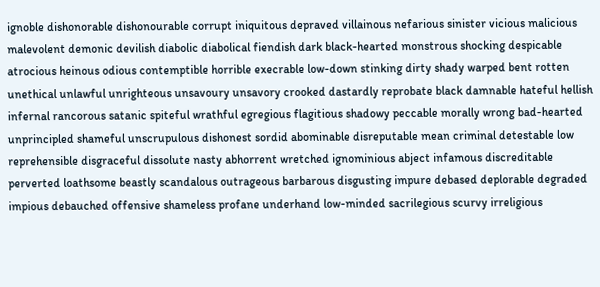ignoble dishonorable dishonourable corrupt iniquitous depraved villainous nefarious sinister vicious malicious malevolent demonic devilish diabolic diabolical fiendish dark black-hearted monstrous shocking despicable atrocious heinous odious contemptible horrible execrable low-down stinking dirty shady warped bent rotten unethical unlawful unrighteous unsavoury unsavory crooked dastardly reprobate black damnable hateful hellish infernal rancorous satanic spiteful wrathful egregious flagitious shadowy peccable morally wrong bad-hearted unprincipled shameful unscrupulous dishonest sordid abominable disreputable mean criminal detestable low reprehensible disgraceful dissolute nasty abhorrent wretched ignominious abject infamous discreditable perverted loathsome beastly scandalous outrageous barbarous disgusting impure debased deplorable degraded impious debauched offensive shameless profane underhand low-minded sacrilegious scurvy irreligious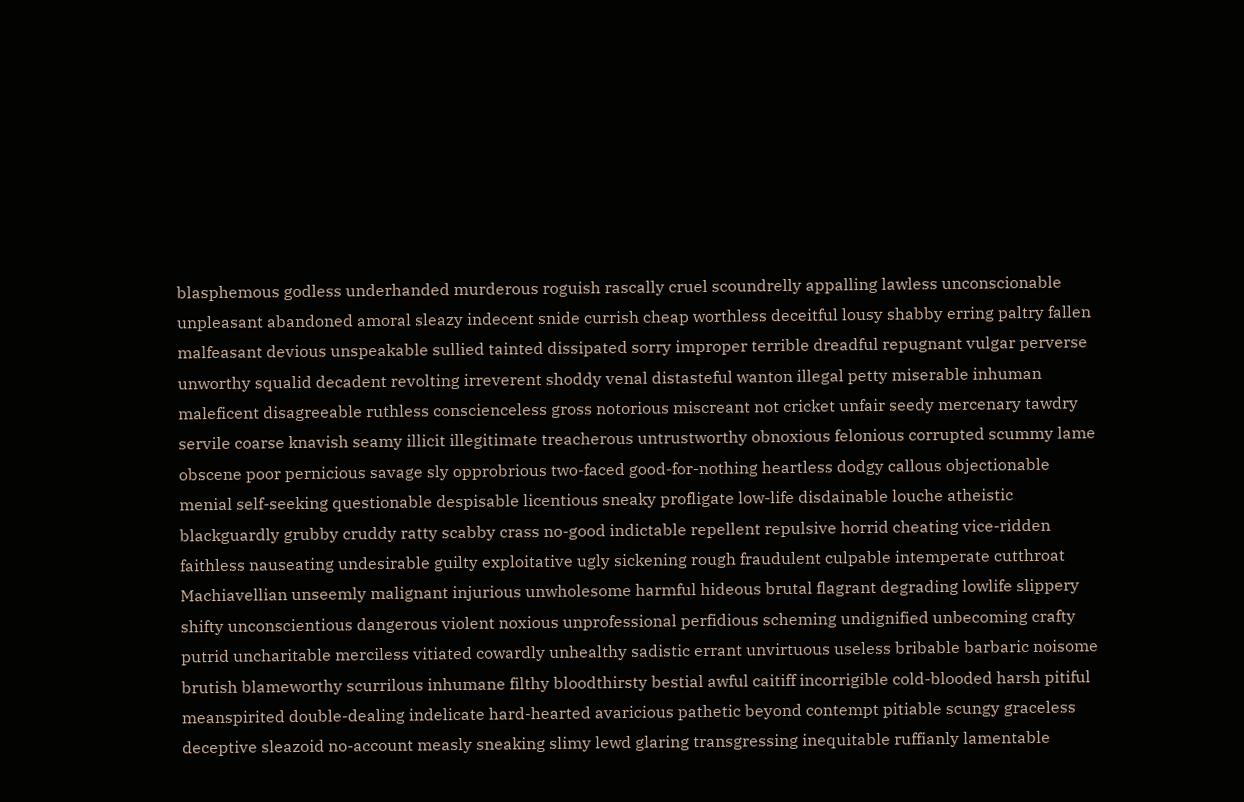blasphemous godless underhanded murderous roguish rascally cruel scoundrelly appalling lawless unconscionable unpleasant abandoned amoral sleazy indecent snide currish cheap worthless deceitful lousy shabby erring paltry fallen malfeasant devious unspeakable sullied tainted dissipated sorry improper terrible dreadful repugnant vulgar perverse unworthy squalid decadent revolting irreverent shoddy venal distasteful wanton illegal petty miserable inhuman maleficent disagreeable ruthless conscienceless gross notorious miscreant not cricket unfair seedy mercenary tawdry servile coarse knavish seamy illicit illegitimate treacherous untrustworthy obnoxious felonious corrupted scummy lame obscene poor pernicious savage sly opprobrious two-faced good-for-nothing heartless dodgy callous objectionable menial self-seeking questionable despisable licentious sneaky profligate low-life disdainable louche atheistic blackguardly grubby cruddy ratty scabby crass no-good indictable repellent repulsive horrid cheating vice-ridden faithless nauseating undesirable guilty exploitative ugly sickening rough fraudulent culpable intemperate cutthroat Machiavellian unseemly malignant injurious unwholesome harmful hideous brutal flagrant degrading lowlife slippery shifty unconscientious dangerous violent noxious unprofessional perfidious scheming undignified unbecoming crafty putrid uncharitable merciless vitiated cowardly unhealthy sadistic errant unvirtuous useless bribable barbaric noisome brutish blameworthy scurrilous inhumane filthy bloodthirsty bestial awful caitiff incorrigible cold-blooded harsh pitiful meanspirited double-dealing indelicate hard-hearted avaricious pathetic beyond contempt pitiable scungy graceless deceptive sleazoid no-account measly sneaking slimy lewd glaring transgressing inequitable ruffianly lamentable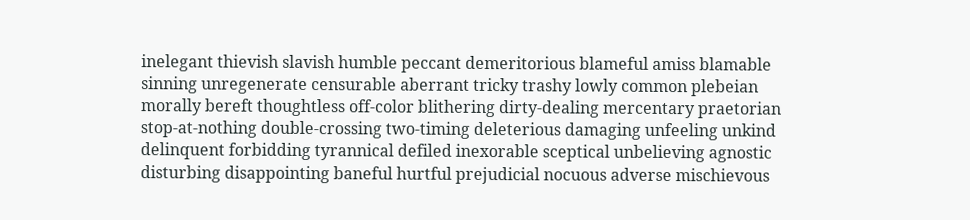inelegant thievish slavish humble peccant demeritorious blameful amiss blamable sinning unregenerate censurable aberrant tricky trashy lowly common plebeian morally bereft thoughtless off-color blithering dirty-dealing mercentary praetorian stop-at-nothing double-crossing two-timing deleterious damaging unfeeling unkind delinquent forbidding tyrannical defiled inexorable sceptical unbelieving agnostic disturbing disappointing baneful hurtful prejudicial nocuous adverse mischievous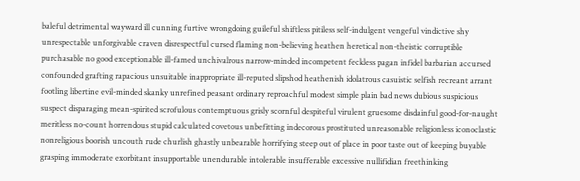baleful detrimental wayward ill cunning furtive wrongdoing guileful shiftless pitiless self-indulgent vengeful vindictive shy unrespectable unforgivable craven disrespectful cursed flaming non-believing heathen heretical non-theistic corruptible purchasable no good exceptionable ill-famed unchivalrous narrow-minded incompetent feckless pagan infidel barbarian accursed confounded grafting rapacious unsuitable inappropriate ill-reputed slipshod heathenish idolatrous casuistic selfish recreant arrant footling libertine evil-minded skanky unrefined peasant ordinary reproachful modest simple plain bad news dubious suspicious suspect disparaging mean-spirited scrofulous contemptuous grisly scornful despiteful virulent gruesome disdainful good-for-naught meritless no-count horrendous stupid calculated covetous unbefitting indecorous prostituted unreasonable religionless iconoclastic nonreligious boorish uncouth rude churlish ghastly unbearable horrifying steep out of place in poor taste out of keeping buyable grasping immoderate exorbitant insupportable unendurable intolerable insufferable excessive nullifidian freethinking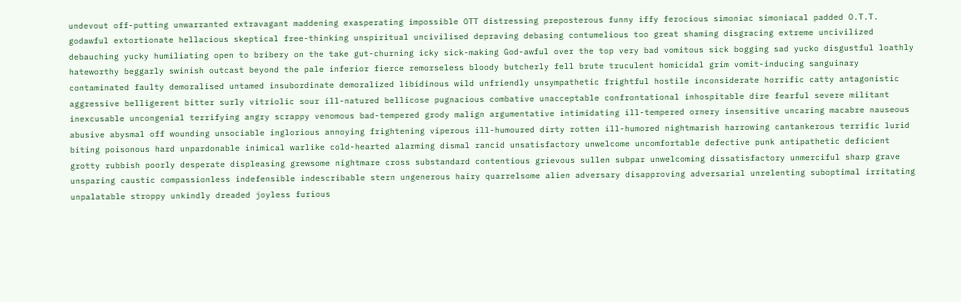undevout off-putting unwarranted extravagant maddening exasperating impossible OTT distressing preposterous funny iffy ferocious simoniac simoniacal padded O.T.T. godawful extortionate hellacious skeptical free-thinking unspiritual uncivilised depraving debasing contumelious too great shaming disgracing extreme uncivilized debauching yucky humiliating open to bribery on the take gut-churning icky sick-making God-awful over the top very bad vomitous sick bogging sad yucko disgustful loathly hateworthy beggarly swinish outcast beyond the pale inferior fierce remorseless bloody butcherly fell brute truculent homicidal grim vomit-inducing sanguinary contaminated faulty demoralised untamed insubordinate demoralized libidinous wild unfriendly unsympathetic frightful hostile inconsiderate horrific catty antagonistic aggressive belligerent bitter surly vitriolic sour ill-natured bellicose pugnacious combative unacceptable confrontational inhospitable dire fearful severe militant inexcusable uncongenial terrifying angry scrappy venomous bad-tempered grody malign argumentative intimidating ill-tempered ornery insensitive uncaring macabre nauseous abusive abysmal off wounding unsociable inglorious annoying frightening viperous ill-humoured dirty rotten ill-humored nightmarish harrowing cantankerous terrific lurid biting poisonous hard unpardonable inimical warlike cold-hearted alarming dismal rancid unsatisfactory unwelcome uncomfortable defective punk antipathetic deficient grotty rubbish poorly desperate displeasing grewsome nightmare cross substandard contentious grievous sullen subpar unwelcoming dissatisfactory unmerciful sharp grave unsparing caustic compassionless indefensible indescribable stern ungenerous hairy quarrelsome alien adversary disapproving adversarial unrelenting suboptimal irritating unpalatable stroppy unkindly dreaded joyless furious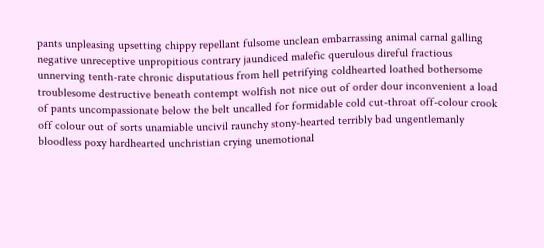pants unpleasing upsetting chippy repellant fulsome unclean embarrassing animal carnal galling negative unreceptive unpropitious contrary jaundiced malefic querulous direful fractious unnerving tenth-rate chronic disputatious from hell petrifying coldhearted loathed bothersome troublesome destructive beneath contempt wolfish not nice out of order dour inconvenient a load of pants uncompassionate below the belt uncalled for formidable cold cut-throat off-colour crook off colour out of sorts unamiable uncivil raunchy stony-hearted terribly bad ungentlemanly bloodless poxy hardhearted unchristian crying unemotional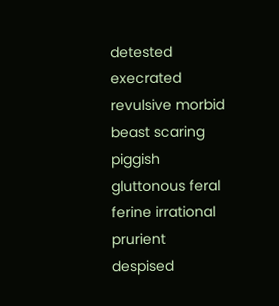detested execrated revulsive morbid beast scaring piggish gluttonous feral ferine irrational prurient despised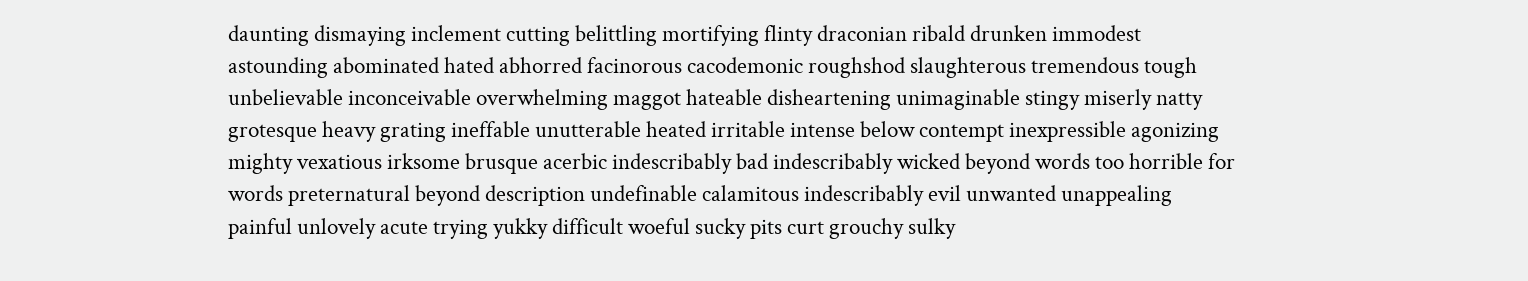daunting dismaying inclement cutting belittling mortifying flinty draconian ribald drunken immodest astounding abominated hated abhorred facinorous cacodemonic roughshod slaughterous tremendous tough unbelievable inconceivable overwhelming maggot hateable disheartening unimaginable stingy miserly natty grotesque heavy grating ineffable unutterable heated irritable intense below contempt inexpressible agonizing mighty vexatious irksome brusque acerbic indescribably bad indescribably wicked beyond words too horrible for words preternatural beyond description undefinable calamitous indescribably evil unwanted unappealing painful unlovely acute trying yukky difficult woeful sucky pits curt grouchy sulky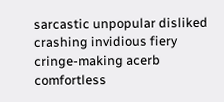sarcastic unpopular disliked crashing invidious fiery cringe-making acerb comfortless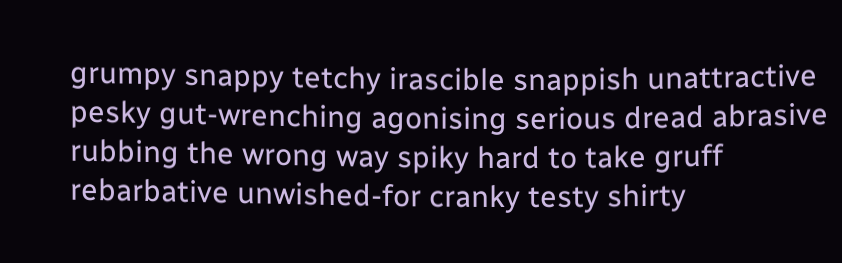grumpy snappy tetchy irascible snappish unattractive pesky gut-wrenching agonising serious dread abrasive rubbing the wrong way spiky hard to take gruff rebarbative unwished-for cranky testy shirty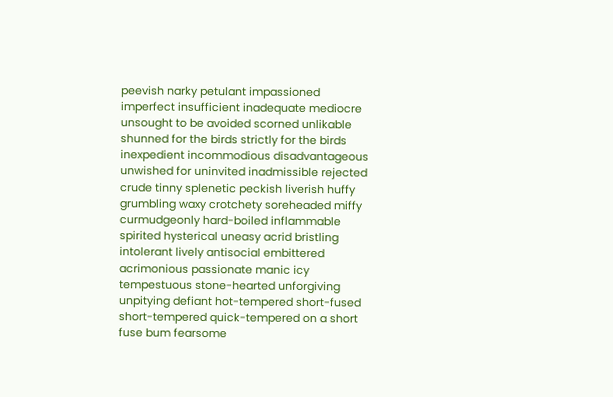peevish narky petulant impassioned imperfect insufficient inadequate mediocre unsought to be avoided scorned unlikable shunned for the birds strictly for the birds inexpedient incommodious disadvantageous unwished for uninvited inadmissible rejected crude tinny splenetic peckish liverish huffy grumbling waxy crotchety soreheaded miffy curmudgeonly hard-boiled inflammable spirited hysterical uneasy acrid bristling intolerant lively antisocial embittered acrimonious passionate manic icy tempestuous stone-hearted unforgiving unpitying defiant hot-tempered short-fused short-tempered quick-tempered on a short fuse bum fearsome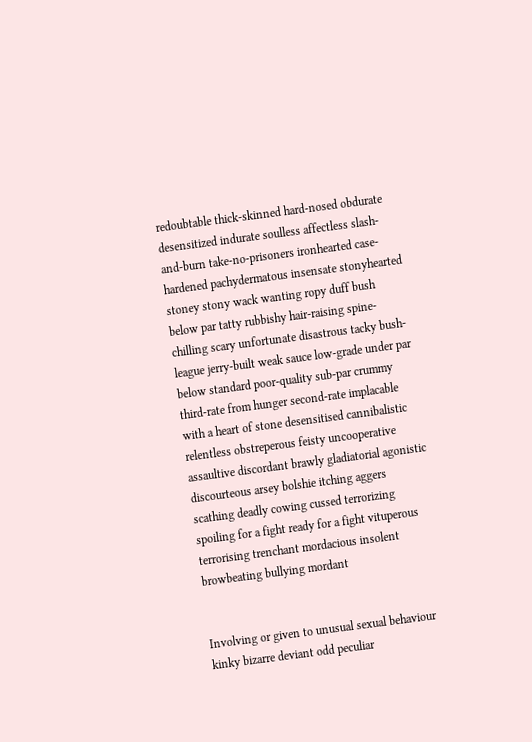redoubtable thick-skinned hard-nosed obdurate desensitized indurate soulless affectless slash-and-burn take-no-prisoners ironhearted case-hardened pachydermatous insensate stonyhearted stoney stony wack wanting ropy duff bush below par tatty rubbishy hair-raising spine-chilling scary unfortunate disastrous tacky bush-league jerry-built weak sauce low-grade under par below standard poor-quality sub-par crummy third-rate from hunger second-rate implacable with a heart of stone desensitised cannibalistic relentless obstreperous feisty uncooperative assaultive discordant brawly gladiatorial agonistic discourteous arsey bolshie itching aggers scathing deadly cowing cussed terrorizing spoiling for a fight ready for a fight vituperous terrorising trenchant mordacious insolent browbeating bullying mordant


Involving or given to unusual sexual behaviour
kinky bizarre deviant odd peculiar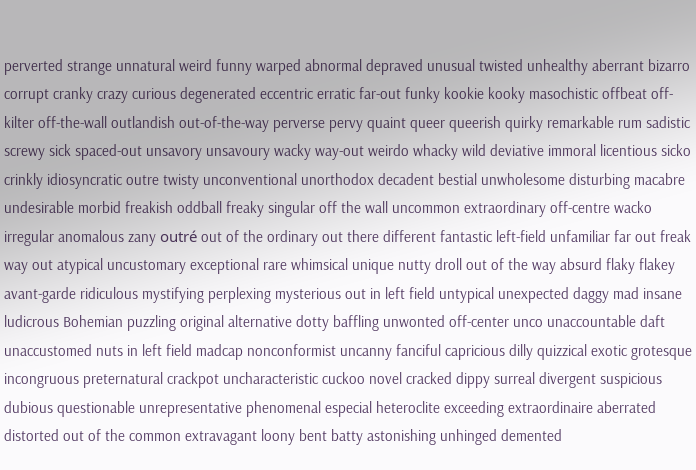perverted strange unnatural weird funny warped abnormal depraved unusual twisted unhealthy aberrant bizarro corrupt cranky crazy curious degenerated eccentric erratic far-out funky kookie kooky masochistic offbeat off-kilter off-the-wall outlandish out-of-the-way perverse pervy quaint queer queerish quirky remarkable rum sadistic screwy sick spaced-out unsavory unsavoury wacky way-out weirdo whacky wild deviative immoral licentious sicko crinkly idiosyncratic outre twisty unconventional unorthodox decadent bestial unwholesome disturbing macabre undesirable morbid freakish oddball freaky singular off the wall uncommon extraordinary off-centre wacko irregular anomalous zany outré out of the ordinary out there different fantastic left-field unfamiliar far out freak way out atypical uncustomary exceptional rare whimsical unique nutty droll out of the way absurd flaky flakey avant-garde ridiculous mystifying perplexing mysterious out in left field untypical unexpected daggy mad insane ludicrous Bohemian puzzling original alternative dotty baffling unwonted off-center unco unaccountable daft unaccustomed nuts in left field madcap nonconformist uncanny fanciful capricious dilly quizzical exotic grotesque incongruous preternatural crackpot uncharacteristic cuckoo novel cracked dippy surreal divergent suspicious dubious questionable unrepresentative phenomenal especial heteroclite exceeding extraordinaire aberrated distorted out of the common extravagant loony bent batty astonishing unhinged demented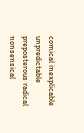comical inexplicable unpredictable preposterous radical nonsensical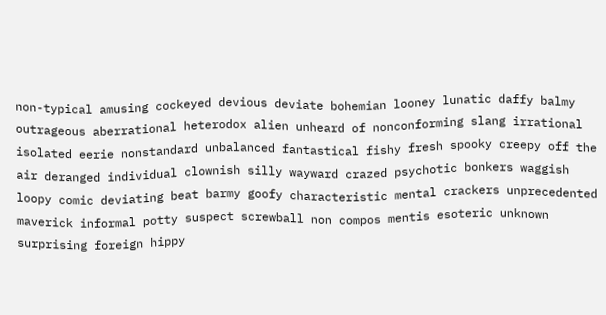non-typical amusing cockeyed devious deviate bohemian looney lunatic daffy balmy outrageous aberrational heterodox alien unheard of nonconforming slang irrational isolated eerie nonstandard unbalanced fantastical fishy fresh spooky creepy off the air deranged individual clownish silly wayward crazed psychotic bonkers waggish loopy comic deviating beat barmy goofy characteristic mental crackers unprecedented maverick informal potty suspect screwball non compos mentis esoteric unknown surprising foreign hippy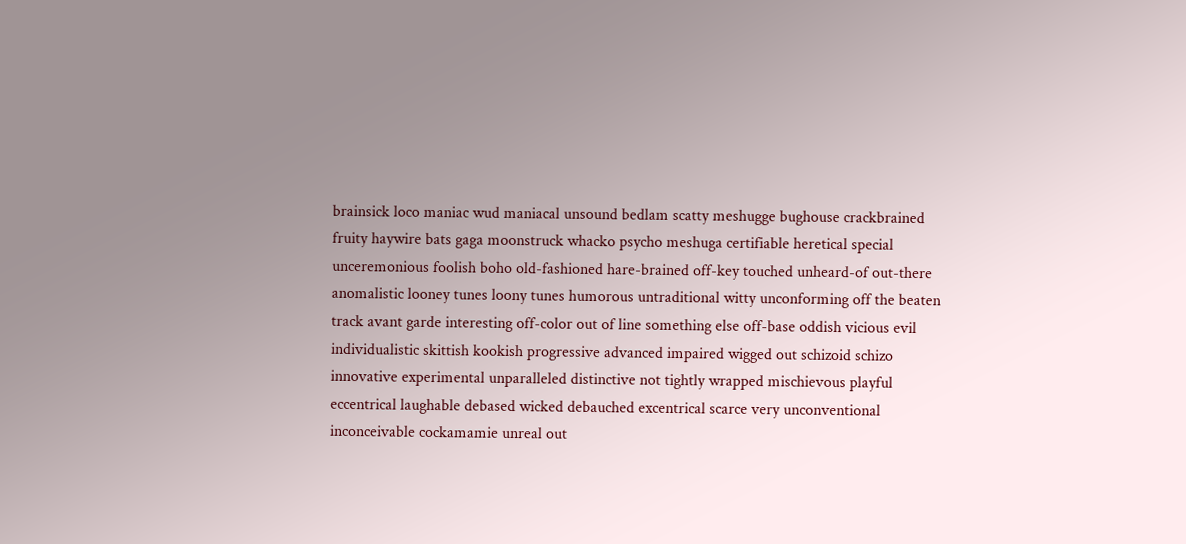brainsick loco maniac wud maniacal unsound bedlam scatty meshugge bughouse crackbrained fruity haywire bats gaga moonstruck whacko psycho meshuga certifiable heretical special unceremonious foolish boho old-fashioned hare-brained off-key touched unheard-of out-there anomalistic looney tunes loony tunes humorous untraditional witty unconforming off the beaten track avant garde interesting off-color out of line something else off-base oddish vicious evil individualistic skittish kookish progressive advanced impaired wigged out schizoid schizo innovative experimental unparalleled distinctive not tightly wrapped mischievous playful eccentrical laughable debased wicked debauched excentrical scarce very unconventional inconceivable cockamamie unreal out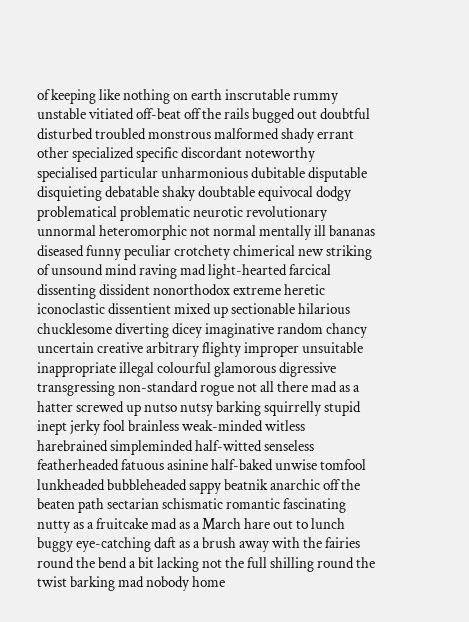of keeping like nothing on earth inscrutable rummy unstable vitiated off-beat off the rails bugged out doubtful disturbed troubled monstrous malformed shady errant other specialized specific discordant noteworthy specialised particular unharmonious dubitable disputable disquieting debatable shaky doubtable equivocal dodgy problematical problematic neurotic revolutionary unnormal heteromorphic not normal mentally ill bananas diseased funny peculiar crotchety chimerical new striking of unsound mind raving mad light-hearted farcical dissenting dissident nonorthodox extreme heretic iconoclastic dissentient mixed up sectionable hilarious chucklesome diverting dicey imaginative random chancy uncertain creative arbitrary flighty improper unsuitable inappropriate illegal colourful glamorous digressive transgressing non-standard rogue not all there mad as a hatter screwed up nutso nutsy barking squirrelly stupid inept jerky fool brainless weak-minded witless harebrained simpleminded half-witted senseless featherheaded fatuous asinine half-baked unwise tomfool lunkheaded bubbleheaded sappy beatnik anarchic off the beaten path sectarian schismatic romantic fascinating nutty as a fruitcake mad as a March hare out to lunch buggy eye-catching daft as a brush away with the fairies round the bend a bit lacking not the full shilling round the twist barking mad nobody home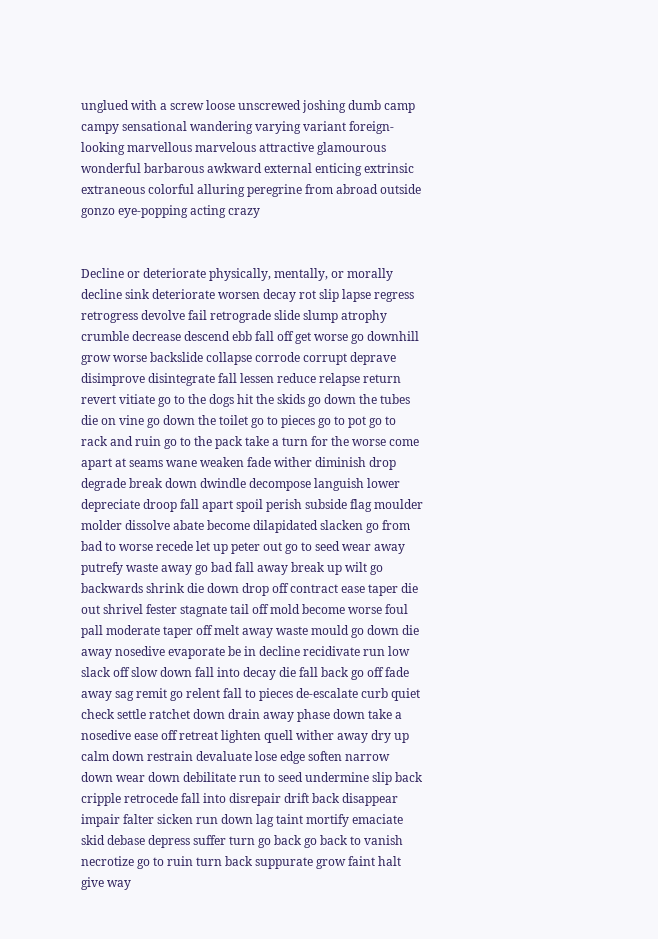unglued with a screw loose unscrewed joshing dumb camp campy sensational wandering varying variant foreign-looking marvellous marvelous attractive glamourous wonderful barbarous awkward external enticing extrinsic extraneous colorful alluring peregrine from abroad outside gonzo eye-popping acting crazy


Decline or deteriorate physically, mentally, or morally
decline sink deteriorate worsen decay rot slip lapse regress retrogress devolve fail retrograde slide slump atrophy crumble decrease descend ebb fall off get worse go downhill grow worse backslide collapse corrode corrupt deprave disimprove disintegrate fall lessen reduce relapse return revert vitiate go to the dogs hit the skids go down the tubes die on vine go down the toilet go to pieces go to pot go to rack and ruin go to the pack take a turn for the worse come apart at seams wane weaken fade wither diminish drop degrade break down dwindle decompose languish lower depreciate droop fall apart spoil perish subside flag moulder molder dissolve abate become dilapidated slacken go from bad to worse recede let up peter out go to seed wear away putrefy waste away go bad fall away break up wilt go backwards shrink die down drop off contract ease taper die out shrivel fester stagnate tail off mold become worse foul pall moderate taper off melt away waste mould go down die away nosedive evaporate be in decline recidivate run low slack off slow down fall into decay die fall back go off fade away sag remit go relent fall to pieces de-escalate curb quiet check settle ratchet down drain away phase down take a nosedive ease off retreat lighten quell wither away dry up calm down restrain devaluate lose edge soften narrow down wear down debilitate run to seed undermine slip back cripple retrocede fall into disrepair drift back disappear impair falter sicken run down lag taint mortify emaciate skid debase depress suffer turn go back go back to vanish necrotize go to ruin turn back suppurate grow faint halt give way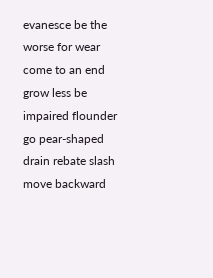evanesce be the worse for wear come to an end grow less be impaired flounder go pear-shaped drain rebate slash move backward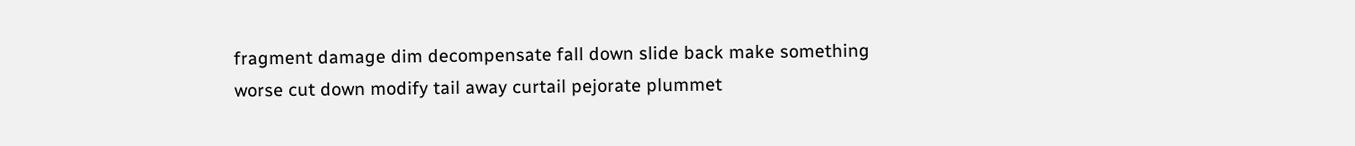fragment damage dim decompensate fall down slide back make something worse cut down modify tail away curtail pejorate plummet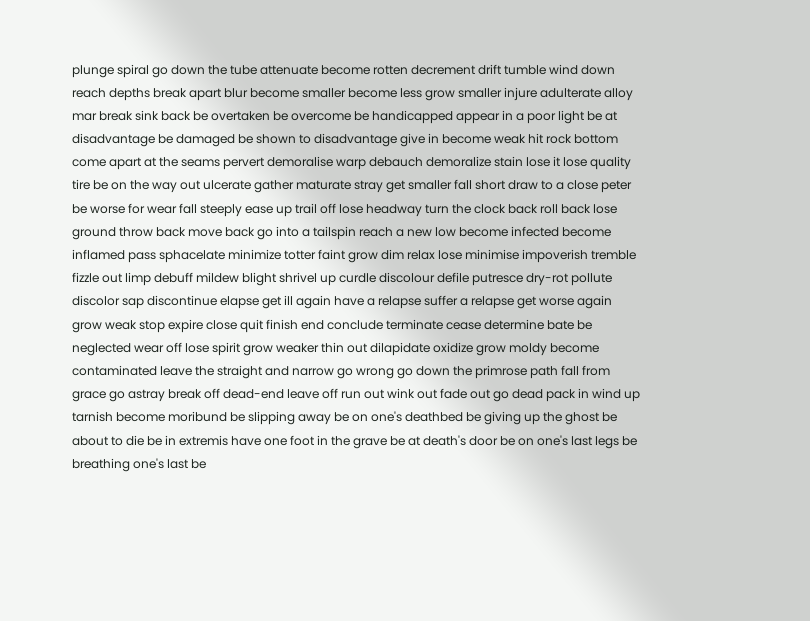plunge spiral go down the tube attenuate become rotten decrement drift tumble wind down reach depths break apart blur become smaller become less grow smaller injure adulterate alloy mar break sink back be overtaken be overcome be handicapped appear in a poor light be at disadvantage be damaged be shown to disadvantage give in become weak hit rock bottom come apart at the seams pervert demoralise warp debauch demoralize stain lose it lose quality tire be on the way out ulcerate gather maturate stray get smaller fall short draw to a close peter be worse for wear fall steeply ease up trail off lose headway turn the clock back roll back lose ground throw back move back go into a tailspin reach a new low become infected become inflamed pass sphacelate minimize totter faint grow dim relax lose minimise impoverish tremble fizzle out limp debuff mildew blight shrivel up curdle discolour defile putresce dry-rot pollute discolor sap discontinue elapse get ill again have a relapse suffer a relapse get worse again grow weak stop expire close quit finish end conclude terminate cease determine bate be neglected wear off lose spirit grow weaker thin out dilapidate oxidize grow moldy become contaminated leave the straight and narrow go wrong go down the primrose path fall from grace go astray break off dead-end leave off run out wink out fade out go dead pack in wind up tarnish become moribund be slipping away be on one's deathbed be giving up the ghost be about to die be in extremis have one foot in the grave be at death's door be on one's last legs be breathing one's last be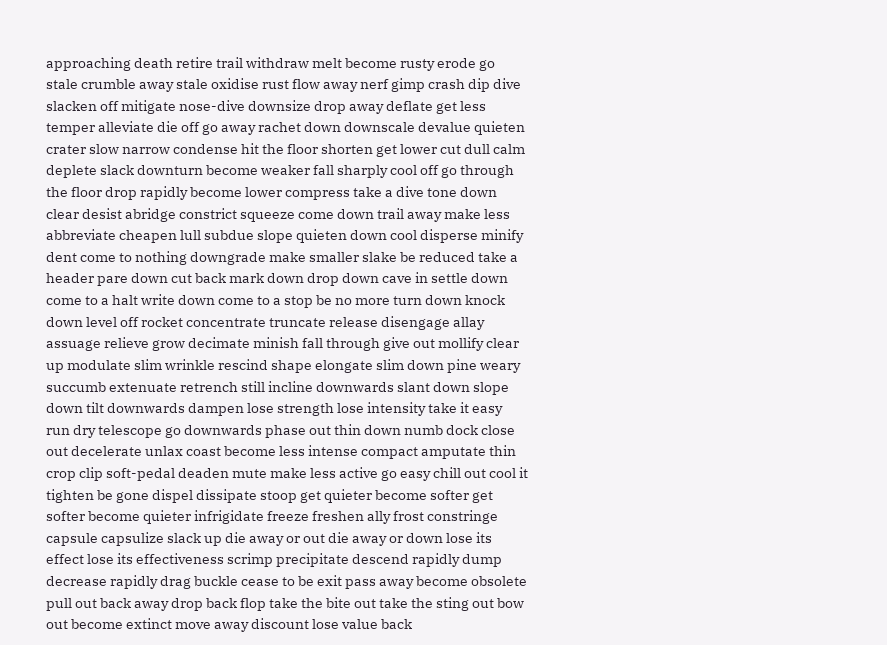approaching death retire trail withdraw melt become rusty erode go stale crumble away stale oxidise rust flow away nerf gimp crash dip dive slacken off mitigate nose-dive downsize drop away deflate get less temper alleviate die off go away rachet down downscale devalue quieten crater slow narrow condense hit the floor shorten get lower cut dull calm deplete slack downturn become weaker fall sharply cool off go through the floor drop rapidly become lower compress take a dive tone down clear desist abridge constrict squeeze come down trail away make less abbreviate cheapen lull subdue slope quieten down cool disperse minify dent come to nothing downgrade make smaller slake be reduced take a header pare down cut back mark down drop down cave in settle down come to a halt write down come to a stop be no more turn down knock down level off rocket concentrate truncate release disengage allay assuage relieve grow decimate minish fall through give out mollify clear up modulate slim wrinkle rescind shape elongate slim down pine weary succumb extenuate retrench still incline downwards slant down slope down tilt downwards dampen lose strength lose intensity take it easy run dry telescope go downwards phase out thin down numb dock close out decelerate unlax coast become less intense compact amputate thin crop clip soft-pedal deaden mute make less active go easy chill out cool it tighten be gone dispel dissipate stoop get quieter become softer get softer become quieter infrigidate freeze freshen ally frost constringe capsule capsulize slack up die away or out die away or down lose its effect lose its effectiveness scrimp precipitate descend rapidly dump decrease rapidly drag buckle cease to be exit pass away become obsolete pull out back away drop back flop take the bite out take the sting out bow out become extinct move away discount lose value back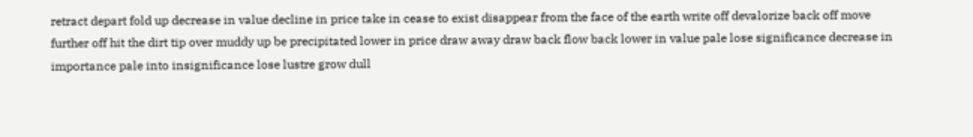retract depart fold up decrease in value decline in price take in cease to exist disappear from the face of the earth write off devalorize back off move further off hit the dirt tip over muddy up be precipitated lower in price draw away draw back flow back lower in value pale lose significance decrease in importance pale into insignificance lose lustre grow dull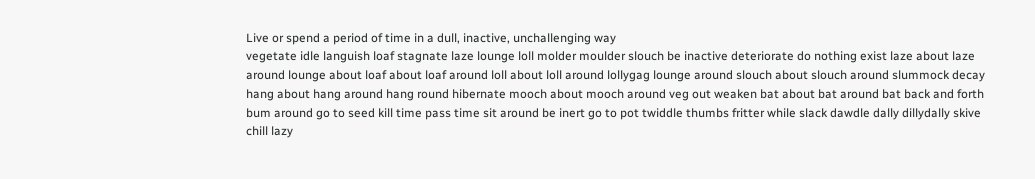Live or spend a period of time in a dull, inactive, unchallenging way
vegetate idle languish loaf stagnate laze lounge loll molder moulder slouch be inactive deteriorate do nothing exist laze about laze around lounge about loaf about loaf around loll about loll around lollygag lounge around slouch about slouch around slummock decay hang about hang around hang round hibernate mooch about mooch around veg out weaken bat about bat around bat back and forth bum around go to seed kill time pass time sit around be inert go to pot twiddle thumbs fritter while slack dawdle dally dillydally skive chill lazy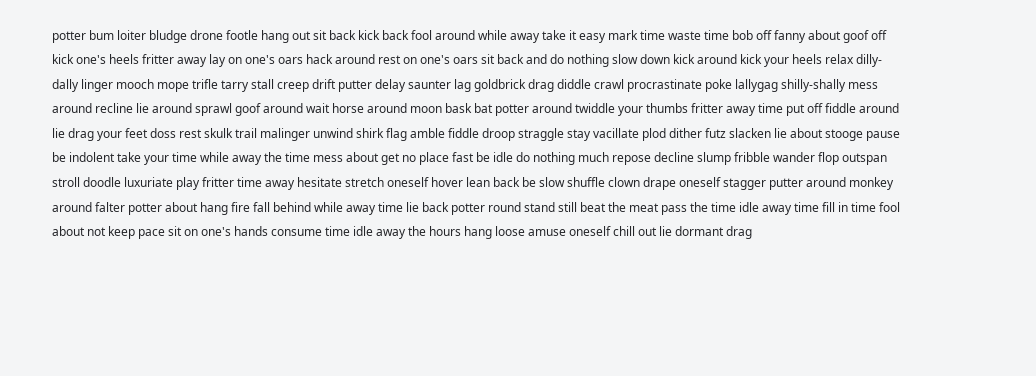potter bum loiter bludge drone footle hang out sit back kick back fool around while away take it easy mark time waste time bob off fanny about goof off kick one's heels fritter away lay on one's oars hack around rest on one's oars sit back and do nothing slow down kick around kick your heels relax dilly-dally linger mooch mope trifle tarry stall creep drift putter delay saunter lag goldbrick drag diddle crawl procrastinate poke lallygag shilly-shally mess around recline lie around sprawl goof around wait horse around moon bask bat potter around twiddle your thumbs fritter away time put off fiddle around lie drag your feet doss rest skulk trail malinger unwind shirk flag amble fiddle droop straggle stay vacillate plod dither futz slacken lie about stooge pause be indolent take your time while away the time mess about get no place fast be idle do nothing much repose decline slump fribble wander flop outspan stroll doodle luxuriate play fritter time away hesitate stretch oneself hover lean back be slow shuffle clown drape oneself stagger putter around monkey around falter potter about hang fire fall behind while away time lie back potter round stand still beat the meat pass the time idle away time fill in time fool about not keep pace sit on one's hands consume time idle away the hours hang loose amuse oneself chill out lie dormant drag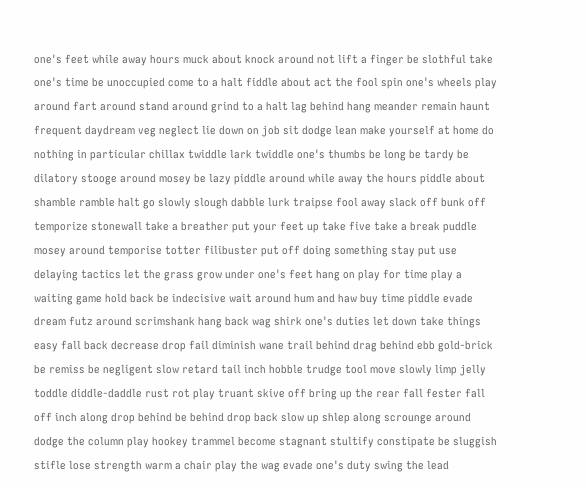one's feet while away hours muck about knock around not lift a finger be slothful take one's time be unoccupied come to a halt fiddle about act the fool spin one's wheels play around fart around stand around grind to a halt lag behind hang meander remain haunt frequent daydream veg neglect lie down on job sit dodge lean make yourself at home do nothing in particular chillax twiddle lark twiddle one's thumbs be long be tardy be dilatory stooge around mosey be lazy piddle around while away the hours piddle about shamble ramble halt go slowly slough dabble lurk traipse fool away slack off bunk off temporize stonewall take a breather put your feet up take five take a break puddle mosey around temporise totter filibuster put off doing something stay put use delaying tactics let the grass grow under one's feet hang on play for time play a waiting game hold back be indecisive wait around hum and haw buy time piddle evade dream futz around scrimshank hang back wag shirk one's duties let down take things easy fall back decrease drop fail diminish wane trail behind drag behind ebb gold-brick be remiss be negligent slow retard tail inch hobble trudge tool move slowly limp jelly toddle diddle-daddle rust rot play truant skive off bring up the rear fall fester fall off inch along drop behind be behind drop back slow up shlep along scrounge around dodge the column play hookey trammel become stagnant stultify constipate be sluggish stifle lose strength warm a chair play the wag evade one's duty swing the lead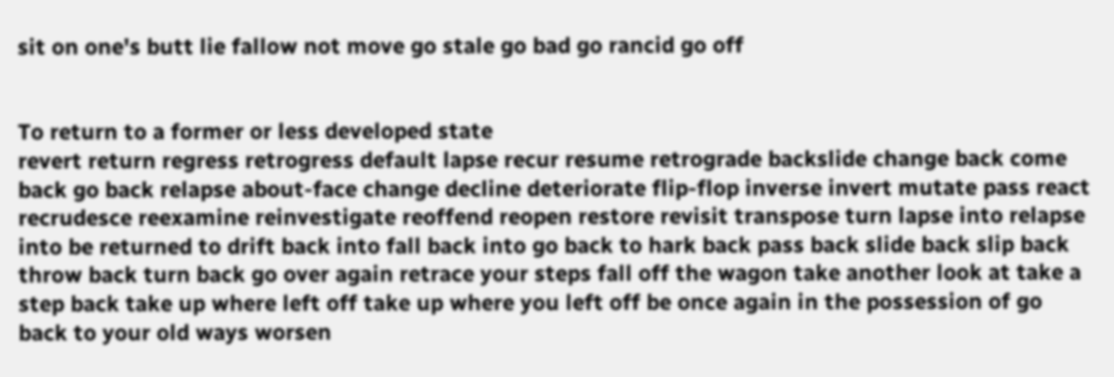sit on one's butt lie fallow not move go stale go bad go rancid go off


To return to a former or less developed state
revert return regress retrogress default lapse recur resume retrograde backslide change back come back go back relapse about-face change decline deteriorate flip-flop inverse invert mutate pass react recrudesce reexamine reinvestigate reoffend reopen restore revisit transpose turn lapse into relapse into be returned to drift back into fall back into go back to hark back pass back slide back slip back throw back turn back go over again retrace your steps fall off the wagon take another look at take a step back take up where left off take up where you left off be once again in the possession of go back to your old ways worsen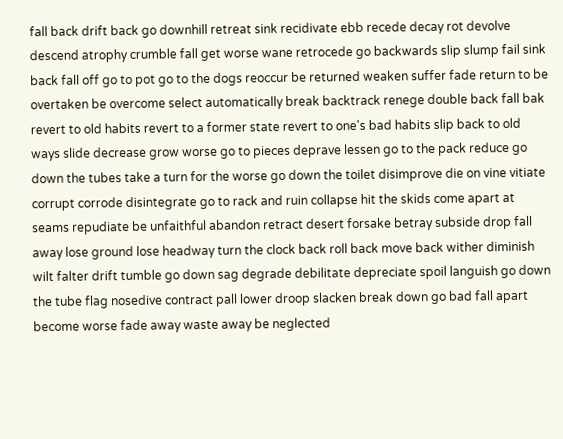fall back drift back go downhill retreat sink recidivate ebb recede decay rot devolve descend atrophy crumble fall get worse wane retrocede go backwards slip slump fail sink back fall off go to pot go to the dogs reoccur be returned weaken suffer fade return to be overtaken be overcome select automatically break backtrack renege double back fall bak revert to old habits revert to a former state revert to one's bad habits slip back to old ways slide decrease grow worse go to pieces deprave lessen go to the pack reduce go down the tubes take a turn for the worse go down the toilet disimprove die on vine vitiate corrupt corrode disintegrate go to rack and ruin collapse hit the skids come apart at seams repudiate be unfaithful abandon retract desert forsake betray subside drop fall away lose ground lose headway turn the clock back roll back move back wither diminish wilt falter drift tumble go down sag degrade debilitate depreciate spoil languish go down the tube flag nosedive contract pall lower droop slacken break down go bad fall apart become worse fade away waste away be neglected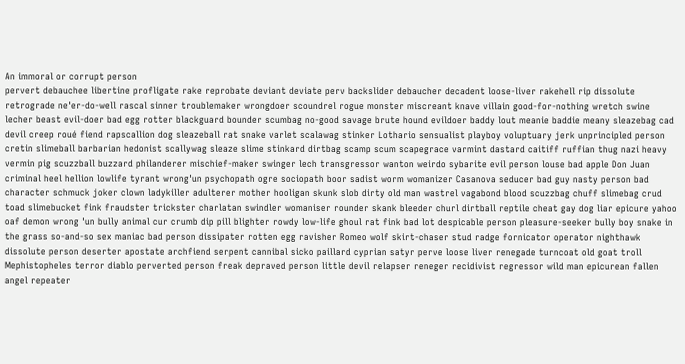An immoral or corrupt person
pervert debauchee libertine profligate rake reprobate deviant deviate perv backslider debaucher decadent loose-liver rakehell rip dissolute retrograde ne'er-do-well rascal sinner troublemaker wrongdoer scoundrel rogue monster miscreant knave villain good-for-nothing wretch swine lecher beast evil-doer bad egg rotter blackguard bounder scumbag no-good savage brute hound evildoer baddy lout meanie baddie meany sleazebag cad devil creep roué fiend rapscallion dog sleazeball rat snake varlet scalawag stinker Lothario sensualist playboy voluptuary jerk unprincipled person cretin slimeball barbarian hedonist scallywag sleaze slime stinkard dirtbag scamp scum scapegrace varmint dastard caitiff ruffian thug nazi heavy vermin pig scuzzball buzzard philanderer mischief-maker swinger lech transgressor wanton weirdo sybarite evil person louse bad apple Don Juan criminal heel hellion lowlife tyrant wrong'un psychopath ogre sociopath boor sadist worm womanizer Casanova seducer bad guy nasty person bad character schmuck joker clown ladykiller adulterer mother hooligan skunk slob dirty old man wastrel vagabond blood scuzzbag chuff slimebag crud toad slimebucket fink fraudster trickster charlatan swindler womaniser rounder skank bleeder churl dirtball reptile cheat gay dog liar epicure yahoo oaf demon wrong 'un bully animal cur crumb dip pill blighter rowdy low-life ghoul rat fink bad lot despicable person pleasure-seeker bully boy snake in the grass so-and-so sex maniac bad person dissipater rotten egg ravisher Romeo wolf skirt-chaser stud radge fornicator operator nighthawk dissolute person deserter apostate archfiend serpent cannibal sicko paillard cyprian satyr perve loose liver renegade turncoat old goat troll Mephistopheles terror diablo perverted person freak depraved person little devil relapser reneger recidivist regressor wild man epicurean fallen angel repeater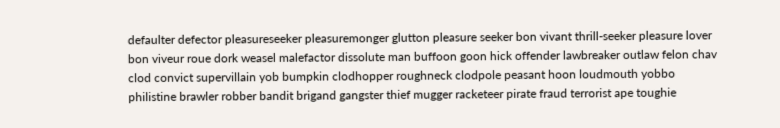defaulter defector pleasureseeker pleasuremonger glutton pleasure seeker bon vivant thrill-seeker pleasure lover bon viveur roue dork weasel malefactor dissolute man buffoon goon hick offender lawbreaker outlaw felon chav clod convict supervillain yob bumpkin clodhopper roughneck clodpole peasant hoon loudmouth yobbo philistine brawler robber bandit brigand gangster thief mugger racketeer pirate fraud terrorist ape toughie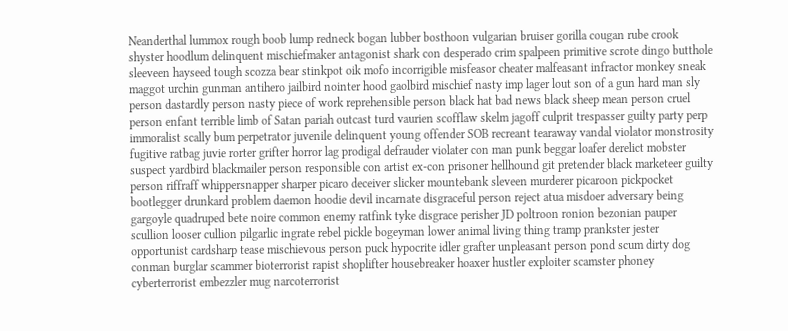Neanderthal lummox rough boob lump redneck bogan lubber bosthoon vulgarian bruiser gorilla cougan rube crook shyster hoodlum delinquent mischiefmaker antagonist shark con desperado crim spalpeen primitive scrote dingo butthole sleeveen hayseed tough scozza bear stinkpot oik mofo incorrigible misfeasor cheater malfeasant infractor monkey sneak maggot urchin gunman antihero jailbird nointer hood gaolbird mischief nasty imp lager lout son of a gun hard man sly person dastardly person nasty piece of work reprehensible person black hat bad news black sheep mean person cruel person enfant terrible limb of Satan pariah outcast turd vaurien scofflaw skelm jagoff culprit trespasser guilty party perp immoralist scally bum perpetrator juvenile delinquent young offender SOB recreant tearaway vandal violator monstrosity fugitive ratbag juvie rorter grifter horror lag prodigal defrauder violater con man punk beggar loafer derelict mobster suspect yardbird blackmailer person responsible con artist ex-con prisoner hellhound git pretender black marketeer guilty person riffraff whippersnapper sharper picaro deceiver slicker mountebank sleveen murderer picaroon pickpocket bootlegger drunkard problem daemon hoodie devil incarnate disgraceful person reject atua misdoer adversary being gargoyle quadruped bete noire common enemy ratfink tyke disgrace perisher JD poltroon ronion bezonian pauper scullion looser cullion pilgarlic ingrate rebel pickle bogeyman lower animal living thing tramp prankster jester opportunist cardsharp tease mischievous person puck hypocrite idler grafter unpleasant person pond scum dirty dog conman burglar scammer bioterrorist rapist shoplifter housebreaker hoaxer hustler exploiter scamster phoney cyberterrorist embezzler mug narcoterrorist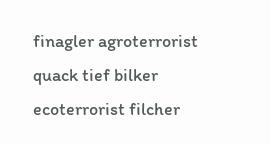finagler agroterrorist quack tief bilker ecoterrorist filcher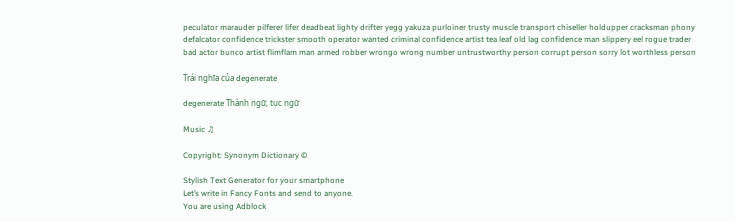peculator marauder pilferer lifer deadbeat lighty drifter yegg yakuza purloiner trusty muscle transport chiseller holdupper cracksman phony defalcator confidence trickster smooth operator wanted criminal confidence artist tea leaf old lag confidence man slippery eel rogue trader bad actor bunco artist flimflam man armed robber wrongo wrong number untrustworthy person corrupt person sorry lot worthless person

Trái nghĩa của degenerate

degenerate Thành ngữ, tục ngữ

Music ♫

Copyright: Synonym Dictionary ©

Stylish Text Generator for your smartphone
Let’s write in Fancy Fonts and send to anyone.
You are using Adblock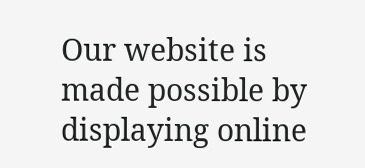Our website is made possible by displaying online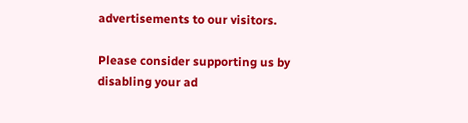advertisements to our visitors.

Please consider supporting us by disabling your ad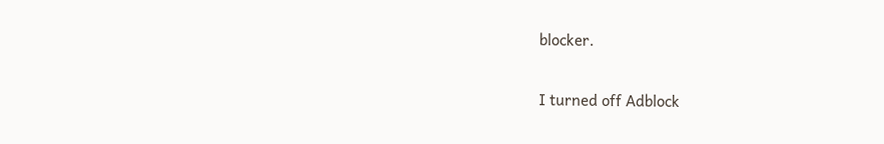blocker.

I turned off Adblock